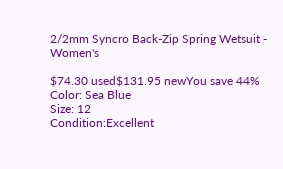2/2mm Syncro Back-Zip Spring Wetsuit - Women's

$74.30 used$131.95 newYou save 44%
Color: Sea Blue
Size: 12
Condition:Excellent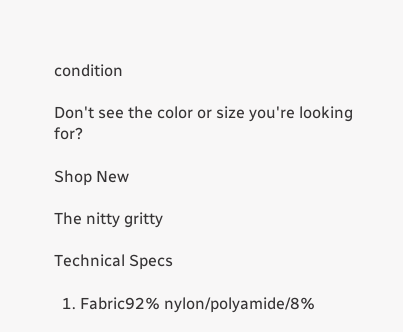condition

Don't see the color or size you're looking for?

Shop New

The nitty gritty

Technical Specs

  1. Fabric92% nylon/polyamide/8%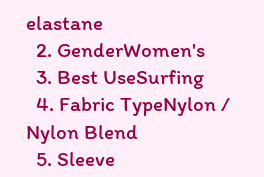elastane
  2. GenderWomen's
  3. Best UseSurfing
  4. Fabric TypeNylon / Nylon Blend
  5. Sleeve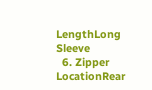LengthLong Sleeve
  6. Zipper LocationRear